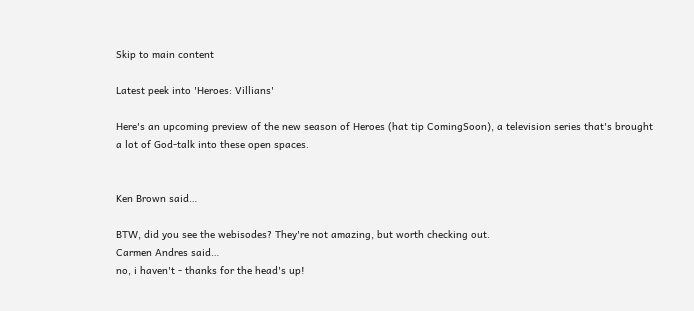Skip to main content

Latest peek into 'Heroes: Villians'

Here's an upcoming preview of the new season of Heroes (hat tip ComingSoon), a television series that's brought a lot of God-talk into these open spaces.


Ken Brown said…

BTW, did you see the webisodes? They're not amazing, but worth checking out.
Carmen Andres said…
no, i haven't - thanks for the head's up!